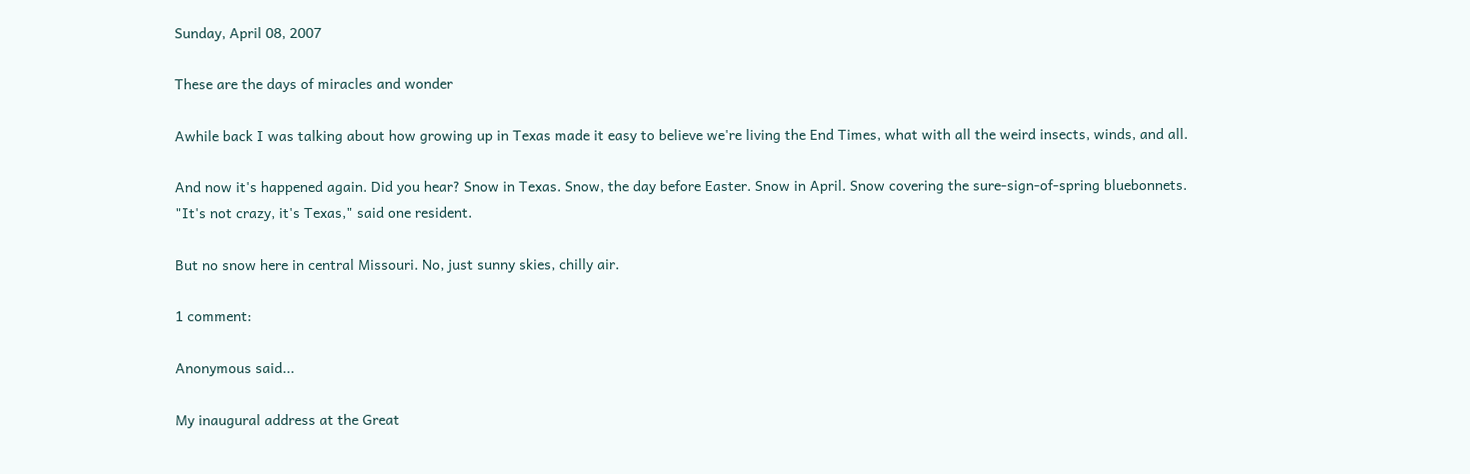Sunday, April 08, 2007

These are the days of miracles and wonder

Awhile back I was talking about how growing up in Texas made it easy to believe we're living the End Times, what with all the weird insects, winds, and all.

And now it's happened again. Did you hear? Snow in Texas. Snow, the day before Easter. Snow in April. Snow covering the sure-sign-of-spring bluebonnets.
"It's not crazy, it's Texas," said one resident.

But no snow here in central Missouri. No, just sunny skies, chilly air.

1 comment:

Anonymous said...

My inaugural address at the Great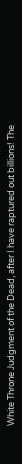White Throne Judgment of the Dead, after I have raptured out billions! The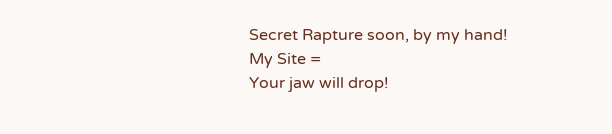Secret Rapture soon, by my hand!
My Site =
Your jaw will drop!